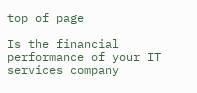top of page

Is the financial performance of your IT services company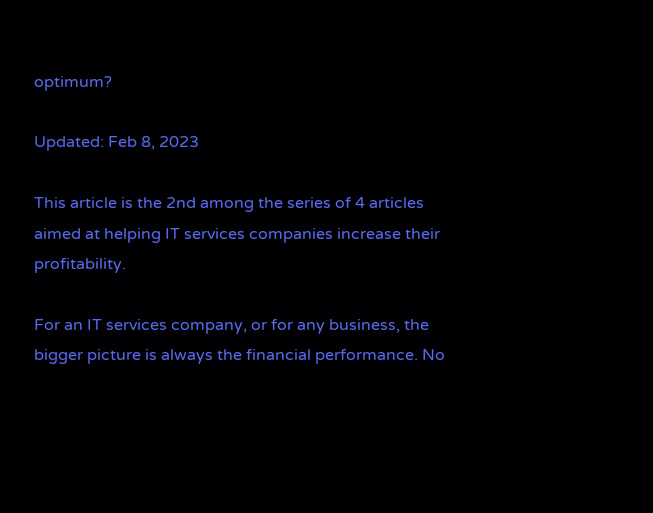optimum?

Updated: Feb 8, 2023

This article is the 2nd among the series of 4 articles aimed at helping IT services companies increase their profitability.

For an IT services company, or for any business, the bigger picture is always the financial performance. No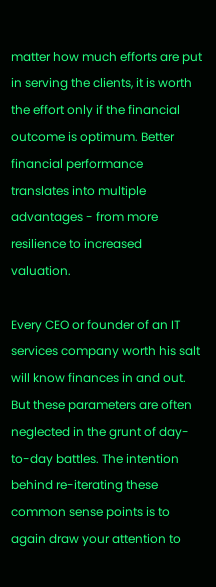matter how much efforts are put in serving the clients, it is worth the effort only if the financial outcome is optimum. Better financial performance translates into multiple advantages - from more resilience to increased valuation.

Every CEO or founder of an IT services company worth his salt will know finances in and out. But these parameters are often neglected in the grunt of day-to-day battles. The intention behind re-iterating these common sense points is to again draw your attention to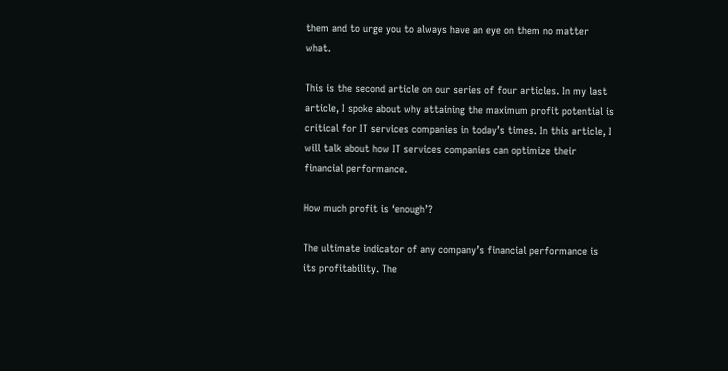them and to urge you to always have an eye on them no matter what.

This is the second article on our series of four articles. In my last article, I spoke about why attaining the maximum profit potential is critical for IT services companies in today’s times. In this article, I will talk about how IT services companies can optimize their financial performance.

How much profit is ‘enough’?

The ultimate indicator of any company’s financial performance is its profitability. The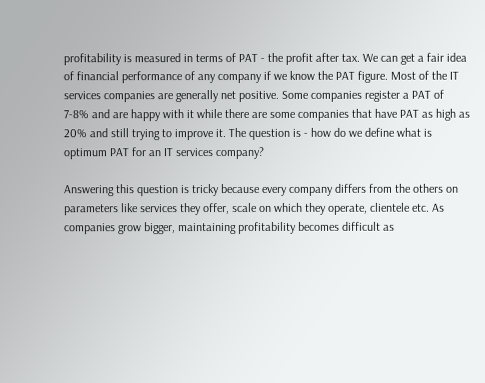profitability is measured in terms of PAT - the profit after tax. We can get a fair idea of financial performance of any company if we know the PAT figure. Most of the IT services companies are generally net positive. Some companies register a PAT of 7-8% and are happy with it while there are some companies that have PAT as high as 20% and still trying to improve it. The question is - how do we define what is optimum PAT for an IT services company?

Answering this question is tricky because every company differs from the others on parameters like services they offer, scale on which they operate, clientele etc. As companies grow bigger, maintaining profitability becomes difficult as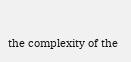the complexity of the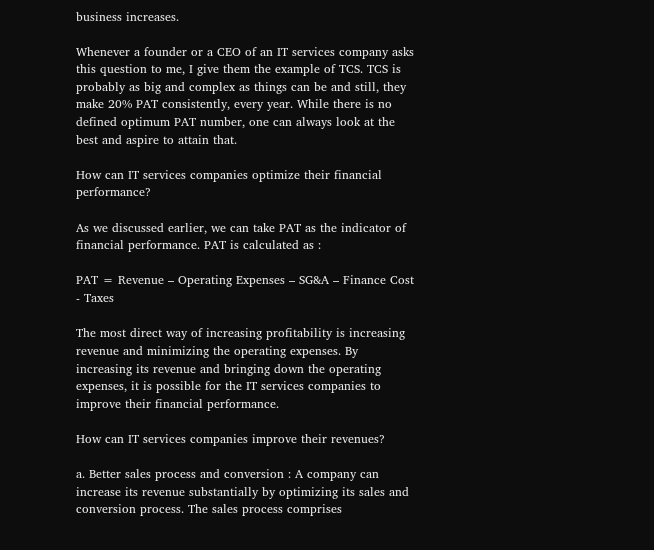business increases.

Whenever a founder or a CEO of an IT services company asks this question to me, I give them the example of TCS. TCS is probably as big and complex as things can be and still, they make 20% PAT consistently, every year. While there is no defined optimum PAT number, one can always look at the best and aspire to attain that.

How can IT services companies optimize their financial performance?

As we discussed earlier, we can take PAT as the indicator of financial performance. PAT is calculated as :

PAT = Revenue – Operating Expenses – SG&A – Finance Cost - Taxes

The most direct way of increasing profitability is increasing revenue and minimizing the operating expenses. By increasing its revenue and bringing down the operating expenses, it is possible for the IT services companies to improve their financial performance.

How can IT services companies improve their revenues?

a. Better sales process and conversion : A company can increase its revenue substantially by optimizing its sales and conversion process. The sales process comprises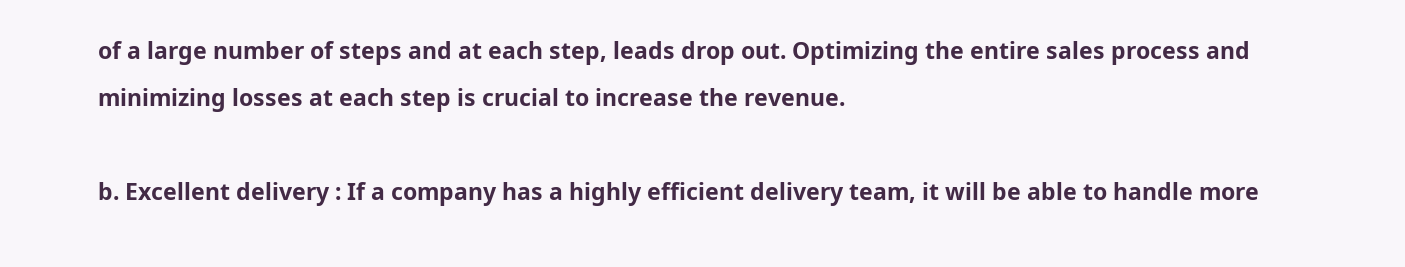of a large number of steps and at each step, leads drop out. Optimizing the entire sales process and minimizing losses at each step is crucial to increase the revenue.

b. Excellent delivery : If a company has a highly efficient delivery team, it will be able to handle more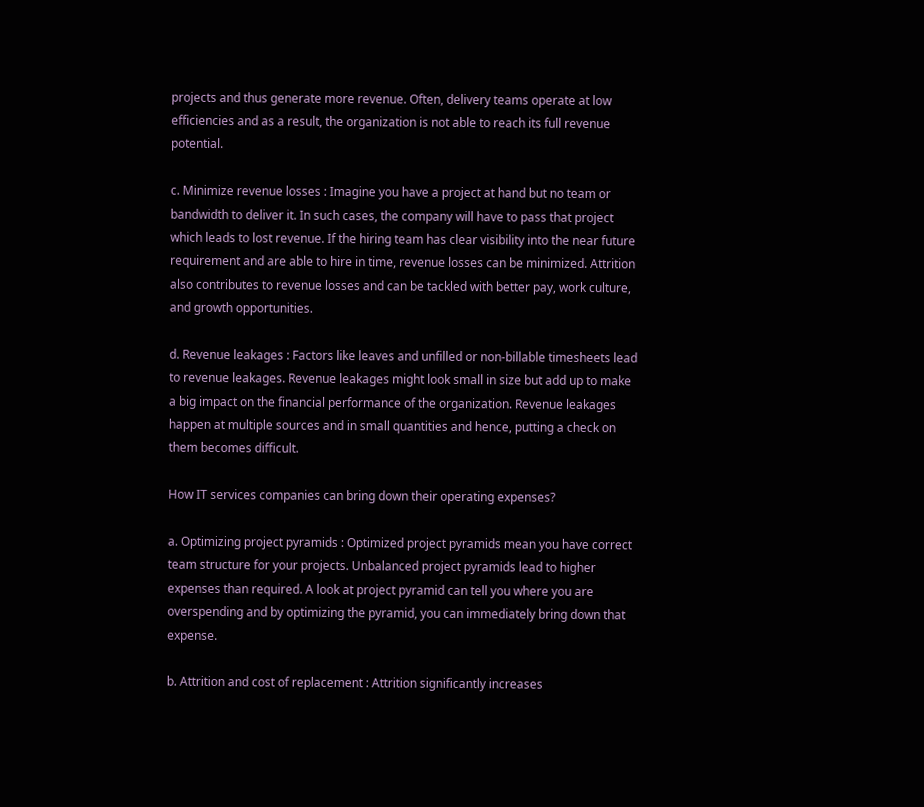projects and thus generate more revenue. Often, delivery teams operate at low efficiencies and as a result, the organization is not able to reach its full revenue potential.

c. Minimize revenue losses : Imagine you have a project at hand but no team or bandwidth to deliver it. In such cases, the company will have to pass that project which leads to lost revenue. If the hiring team has clear visibility into the near future requirement and are able to hire in time, revenue losses can be minimized. Attrition also contributes to revenue losses and can be tackled with better pay, work culture, and growth opportunities.

d. Revenue leakages : Factors like leaves and unfilled or non-billable timesheets lead to revenue leakages. Revenue leakages might look small in size but add up to make a big impact on the financial performance of the organization. Revenue leakages happen at multiple sources and in small quantities and hence, putting a check on them becomes difficult.

How IT services companies can bring down their operating expenses?

a. Optimizing project pyramids : Optimized project pyramids mean you have correct team structure for your projects. Unbalanced project pyramids lead to higher expenses than required. A look at project pyramid can tell you where you are overspending and by optimizing the pyramid, you can immediately bring down that expense.

b. Attrition and cost of replacement : Attrition significantly increases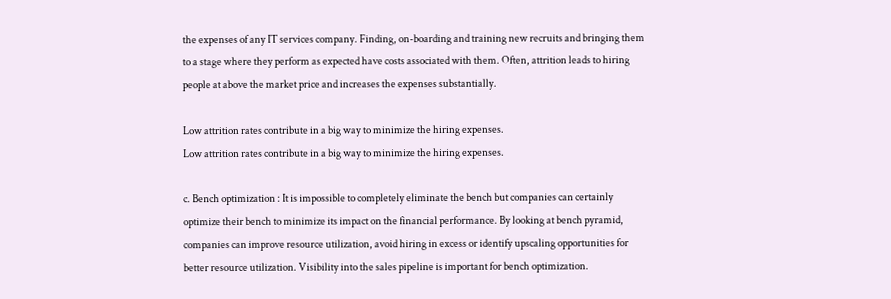the expenses of any IT services company. Finding, on-boarding and training new recruits and bringing them to a stage where they perform as expected have costs associated with them. Often, attrition leads to hiring people at above the market price and increases the expenses substantially.

Low attrition rates contribute in a big way to minimize the hiring expenses.
Low attrition rates contribute in a big way to minimize the hiring expenses.

c. Bench optimization : It is impossible to completely eliminate the bench but companies can certainly optimize their bench to minimize its impact on the financial performance. By looking at bench pyramid, companies can improve resource utilization, avoid hiring in excess or identify upscaling opportunities for better resource utilization. Visibility into the sales pipeline is important for bench optimization.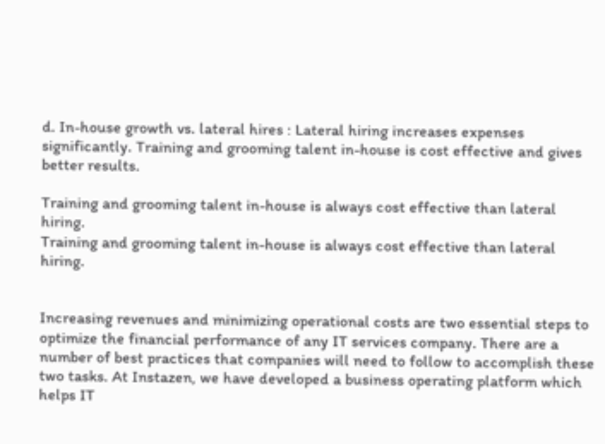d. In-house growth vs. lateral hires : Lateral hiring increases expenses significantly. Training and grooming talent in-house is cost effective and gives better results.

Training and grooming talent in-house is always cost effective than lateral hiring.
Training and grooming talent in-house is always cost effective than lateral hiring.


Increasing revenues and minimizing operational costs are two essential steps to optimize the financial performance of any IT services company. There are a number of best practices that companies will need to follow to accomplish these two tasks. At Instazen, we have developed a business operating platform which helps IT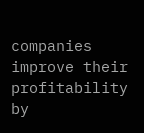companies improve their profitability by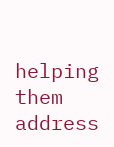helping them address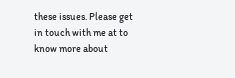these issues. Please get in touch with me at to know more about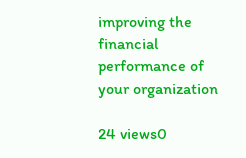improving the financial performance of your organization

24 views0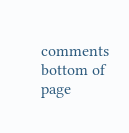comments
bottom of page